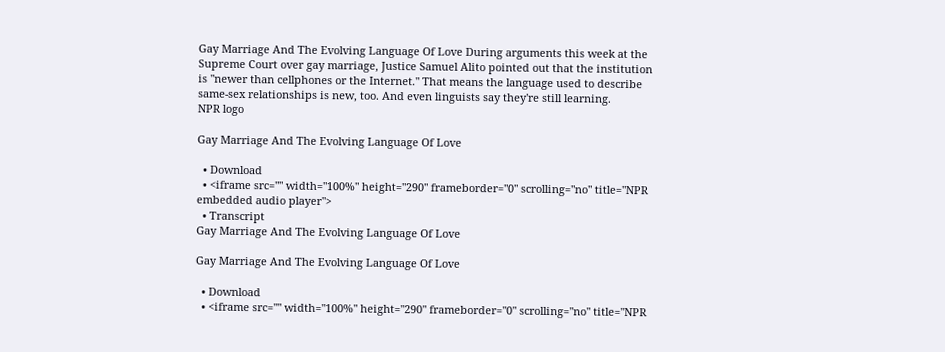Gay Marriage And The Evolving Language Of Love During arguments this week at the Supreme Court over gay marriage, Justice Samuel Alito pointed out that the institution is "newer than cellphones or the Internet." That means the language used to describe same-sex relationships is new, too. And even linguists say they're still learning.
NPR logo

Gay Marriage And The Evolving Language Of Love

  • Download
  • <iframe src="" width="100%" height="290" frameborder="0" scrolling="no" title="NPR embedded audio player">
  • Transcript
Gay Marriage And The Evolving Language Of Love

Gay Marriage And The Evolving Language Of Love

  • Download
  • <iframe src="" width="100%" height="290" frameborder="0" scrolling="no" title="NPR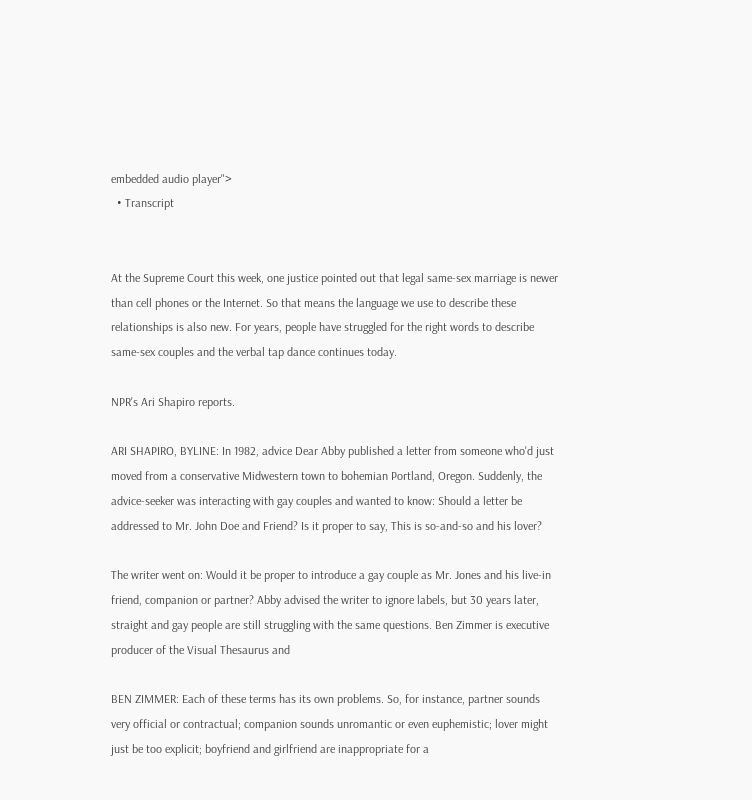embedded audio player">
  • Transcript


At the Supreme Court this week, one justice pointed out that legal same-sex marriage is newer than cell phones or the Internet. So that means the language we use to describe these relationships is also new. For years, people have struggled for the right words to describe same-sex couples and the verbal tap dance continues today.

NPR's Ari Shapiro reports.

ARI SHAPIRO, BYLINE: In 1982, advice Dear Abby published a letter from someone who'd just moved from a conservative Midwestern town to bohemian Portland, Oregon. Suddenly, the advice-seeker was interacting with gay couples and wanted to know: Should a letter be addressed to Mr. John Doe and Friend? Is it proper to say, This is so-and-so and his lover?

The writer went on: Would it be proper to introduce a gay couple as Mr. Jones and his live-in friend, companion or partner? Abby advised the writer to ignore labels, but 30 years later, straight and gay people are still struggling with the same questions. Ben Zimmer is executive producer of the Visual Thesaurus and

BEN ZIMMER: Each of these terms has its own problems. So, for instance, partner sounds very official or contractual; companion sounds unromantic or even euphemistic; lover might just be too explicit; boyfriend and girlfriend are inappropriate for a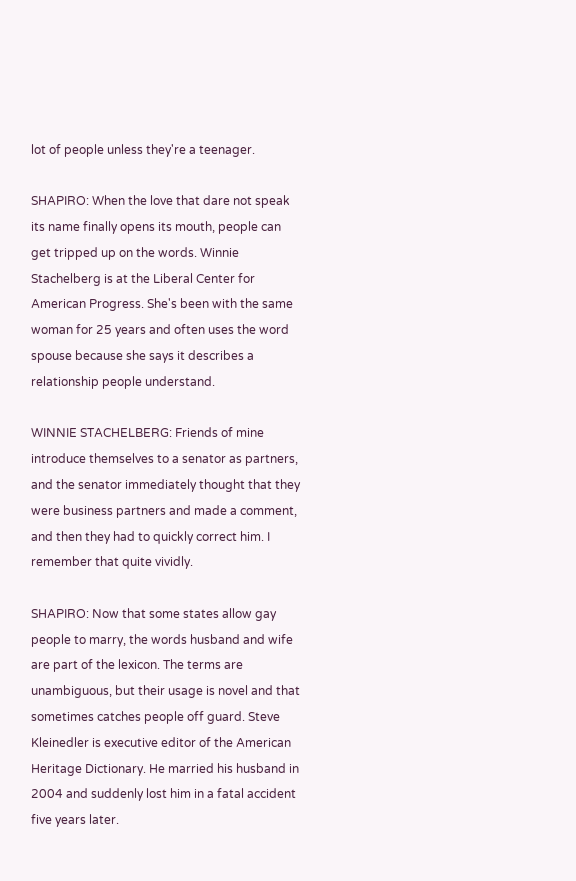lot of people unless they're a teenager.

SHAPIRO: When the love that dare not speak its name finally opens its mouth, people can get tripped up on the words. Winnie Stachelberg is at the Liberal Center for American Progress. She's been with the same woman for 25 years and often uses the word spouse because she says it describes a relationship people understand.

WINNIE STACHELBERG: Friends of mine introduce themselves to a senator as partners, and the senator immediately thought that they were business partners and made a comment, and then they had to quickly correct him. I remember that quite vividly.

SHAPIRO: Now that some states allow gay people to marry, the words husband and wife are part of the lexicon. The terms are unambiguous, but their usage is novel and that sometimes catches people off guard. Steve Kleinedler is executive editor of the American Heritage Dictionary. He married his husband in 2004 and suddenly lost him in a fatal accident five years later.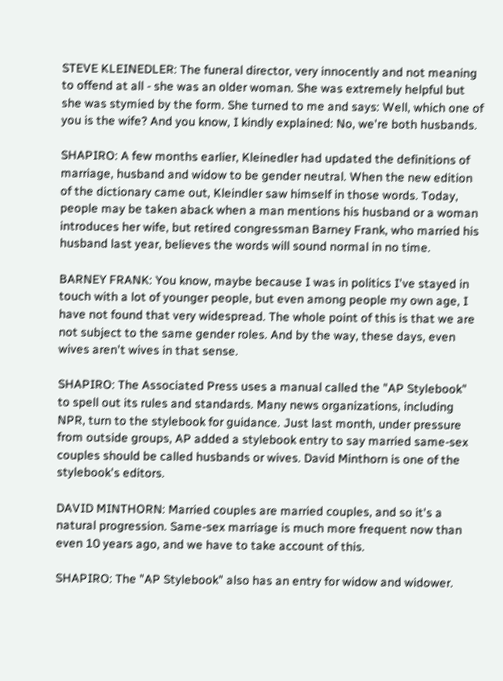STEVE KLEINEDLER: The funeral director, very innocently and not meaning to offend at all - she was an older woman. She was extremely helpful but she was stymied by the form. She turned to me and says: Well, which one of you is the wife? And you know, I kindly explained: No, we're both husbands.

SHAPIRO: A few months earlier, Kleinedler had updated the definitions of marriage, husband and widow to be gender neutral. When the new edition of the dictionary came out, Kleindler saw himself in those words. Today, people may be taken aback when a man mentions his husband or a woman introduces her wife, but retired congressman Barney Frank, who married his husband last year, believes the words will sound normal in no time.

BARNEY FRANK: You know, maybe because I was in politics I've stayed in touch with a lot of younger people, but even among people my own age, I have not found that very widespread. The whole point of this is that we are not subject to the same gender roles. And by the way, these days, even wives aren't wives in that sense.

SHAPIRO: The Associated Press uses a manual called the "AP Stylebook" to spell out its rules and standards. Many news organizations, including NPR, turn to the stylebook for guidance. Just last month, under pressure from outside groups, AP added a stylebook entry to say married same-sex couples should be called husbands or wives. David Minthorn is one of the stylebook's editors.

DAVID MINTHORN: Married couples are married couples, and so it's a natural progression. Same-sex marriage is much more frequent now than even 10 years ago, and we have to take account of this.

SHAPIRO: The "AP Stylebook" also has an entry for widow and widower.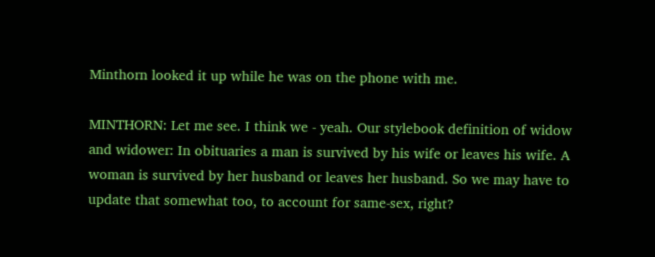Minthorn looked it up while he was on the phone with me.

MINTHORN: Let me see. I think we - yeah. Our stylebook definition of widow and widower: In obituaries a man is survived by his wife or leaves his wife. A woman is survived by her husband or leaves her husband. So we may have to update that somewhat too, to account for same-sex, right?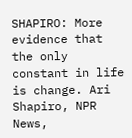SHAPIRO: More evidence that the only constant in life is change. Ari Shapiro, NPR News,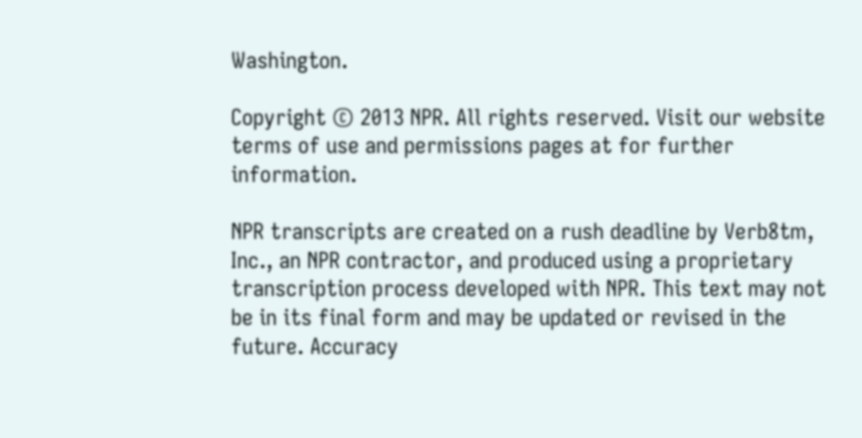Washington.

Copyright © 2013 NPR. All rights reserved. Visit our website terms of use and permissions pages at for further information.

NPR transcripts are created on a rush deadline by Verb8tm, Inc., an NPR contractor, and produced using a proprietary transcription process developed with NPR. This text may not be in its final form and may be updated or revised in the future. Accuracy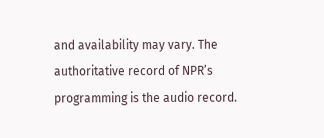and availability may vary. The authoritative record of NPR’s programming is the audio record.